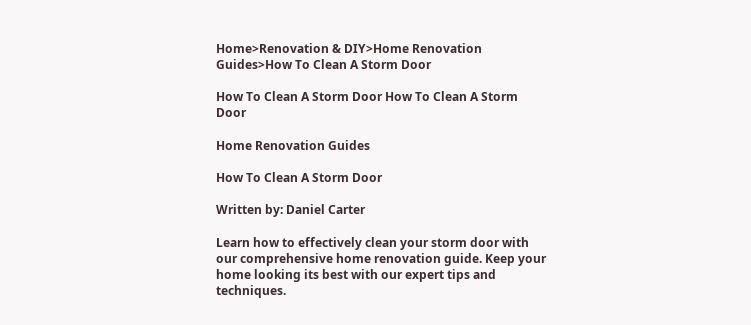Home>Renovation & DIY>Home Renovation Guides>How To Clean A Storm Door

How To Clean A Storm Door How To Clean A Storm Door

Home Renovation Guides

How To Clean A Storm Door

Written by: Daniel Carter

Learn how to effectively clean your storm door with our comprehensive home renovation guide. Keep your home looking its best with our expert tips and techniques.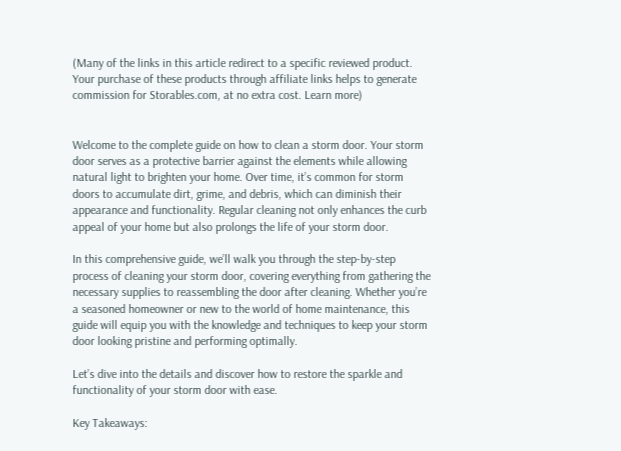(Many of the links in this article redirect to a specific reviewed product. Your purchase of these products through affiliate links helps to generate commission for Storables.com, at no extra cost. Learn more)


Welcome to the complete guide on how to clean a storm door. Your storm door serves as a protective barrier against the elements while allowing natural light to brighten your home. Over time, it’s common for storm doors to accumulate dirt, grime, and debris, which can diminish their appearance and functionality. Regular cleaning not only enhances the curb appeal of your home but also prolongs the life of your storm door.

In this comprehensive guide, we’ll walk you through the step-by-step process of cleaning your storm door, covering everything from gathering the necessary supplies to reassembling the door after cleaning. Whether you’re a seasoned homeowner or new to the world of home maintenance, this guide will equip you with the knowledge and techniques to keep your storm door looking pristine and performing optimally.

Let’s dive into the details and discover how to restore the sparkle and functionality of your storm door with ease.

Key Takeaways: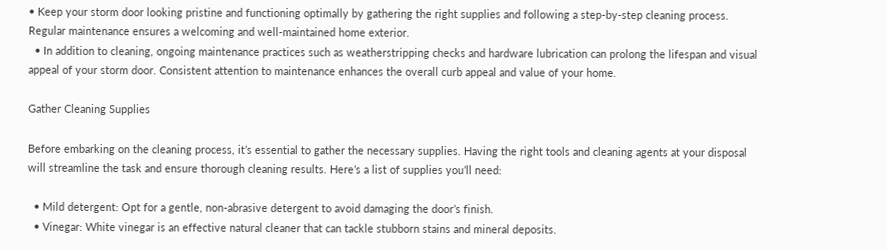• Keep your storm door looking pristine and functioning optimally by gathering the right supplies and following a step-by-step cleaning process. Regular maintenance ensures a welcoming and well-maintained home exterior.
  • In addition to cleaning, ongoing maintenance practices such as weatherstripping checks and hardware lubrication can prolong the lifespan and visual appeal of your storm door. Consistent attention to maintenance enhances the overall curb appeal and value of your home.

Gather Cleaning Supplies

Before embarking on the cleaning process, it’s essential to gather the necessary supplies. Having the right tools and cleaning agents at your disposal will streamline the task and ensure thorough cleaning results. Here’s a list of supplies you’ll need:

  • Mild detergent: Opt for a gentle, non-abrasive detergent to avoid damaging the door’s finish.
  • Vinegar: White vinegar is an effective natural cleaner that can tackle stubborn stains and mineral deposits.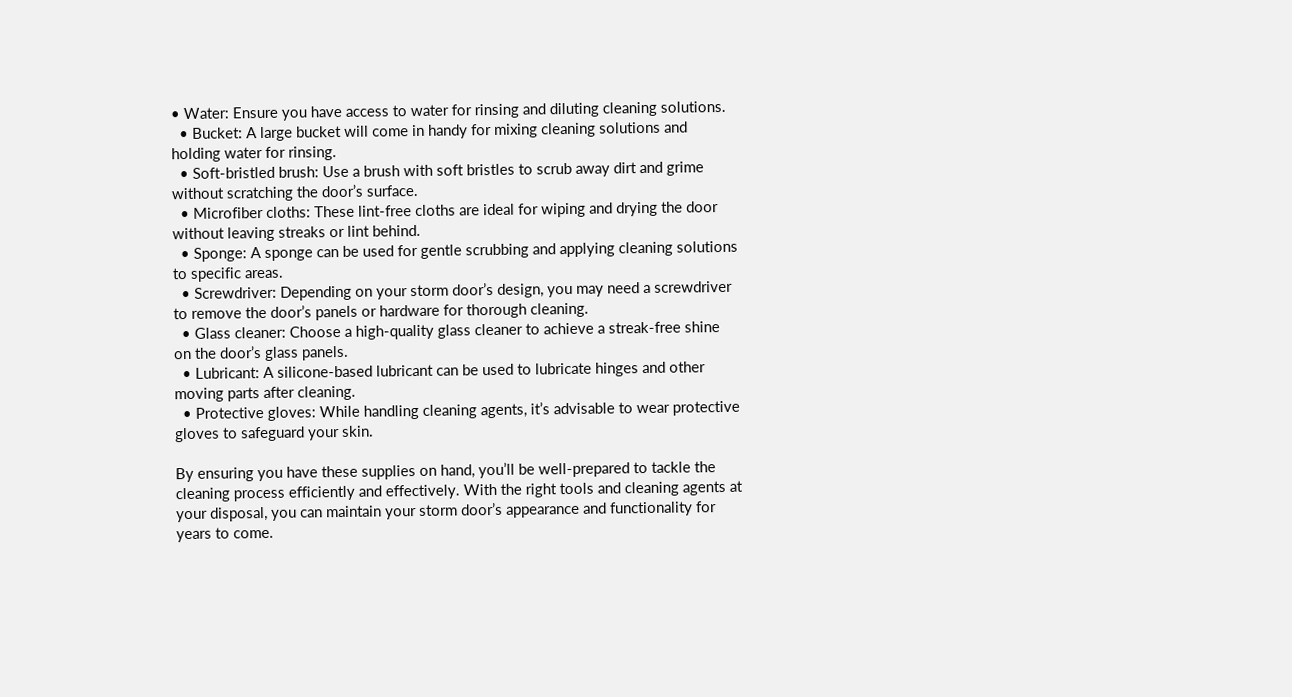• Water: Ensure you have access to water for rinsing and diluting cleaning solutions.
  • Bucket: A large bucket will come in handy for mixing cleaning solutions and holding water for rinsing.
  • Soft-bristled brush: Use a brush with soft bristles to scrub away dirt and grime without scratching the door’s surface.
  • Microfiber cloths: These lint-free cloths are ideal for wiping and drying the door without leaving streaks or lint behind.
  • Sponge: A sponge can be used for gentle scrubbing and applying cleaning solutions to specific areas.
  • Screwdriver: Depending on your storm door’s design, you may need a screwdriver to remove the door’s panels or hardware for thorough cleaning.
  • Glass cleaner: Choose a high-quality glass cleaner to achieve a streak-free shine on the door’s glass panels.
  • Lubricant: A silicone-based lubricant can be used to lubricate hinges and other moving parts after cleaning.
  • Protective gloves: While handling cleaning agents, it’s advisable to wear protective gloves to safeguard your skin.

By ensuring you have these supplies on hand, you’ll be well-prepared to tackle the cleaning process efficiently and effectively. With the right tools and cleaning agents at your disposal, you can maintain your storm door’s appearance and functionality for years to come.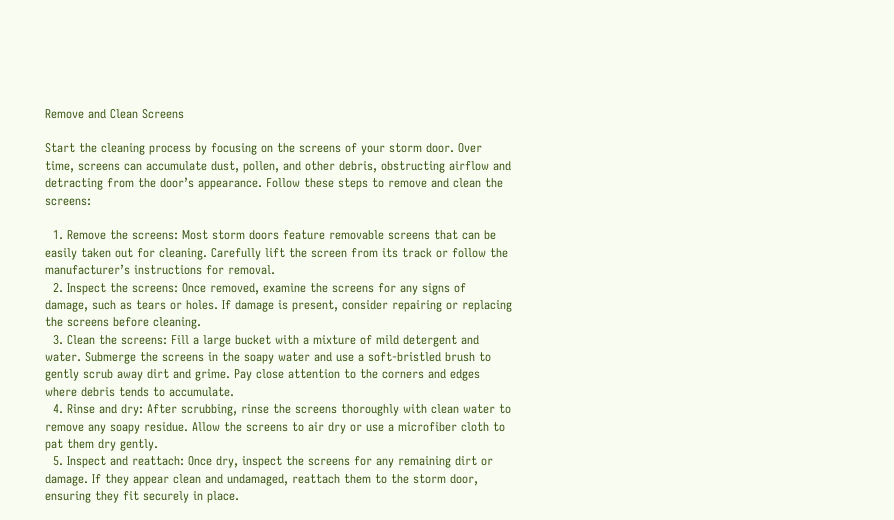Remove and Clean Screens

Start the cleaning process by focusing on the screens of your storm door. Over time, screens can accumulate dust, pollen, and other debris, obstructing airflow and detracting from the door’s appearance. Follow these steps to remove and clean the screens:

  1. Remove the screens: Most storm doors feature removable screens that can be easily taken out for cleaning. Carefully lift the screen from its track or follow the manufacturer’s instructions for removal.
  2. Inspect the screens: Once removed, examine the screens for any signs of damage, such as tears or holes. If damage is present, consider repairing or replacing the screens before cleaning.
  3. Clean the screens: Fill a large bucket with a mixture of mild detergent and water. Submerge the screens in the soapy water and use a soft-bristled brush to gently scrub away dirt and grime. Pay close attention to the corners and edges where debris tends to accumulate.
  4. Rinse and dry: After scrubbing, rinse the screens thoroughly with clean water to remove any soapy residue. Allow the screens to air dry or use a microfiber cloth to pat them dry gently.
  5. Inspect and reattach: Once dry, inspect the screens for any remaining dirt or damage. If they appear clean and undamaged, reattach them to the storm door, ensuring they fit securely in place.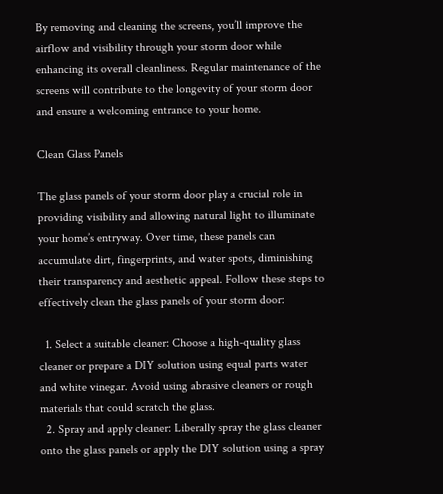By removing and cleaning the screens, you’ll improve the airflow and visibility through your storm door while enhancing its overall cleanliness. Regular maintenance of the screens will contribute to the longevity of your storm door and ensure a welcoming entrance to your home.

Clean Glass Panels

The glass panels of your storm door play a crucial role in providing visibility and allowing natural light to illuminate your home’s entryway. Over time, these panels can accumulate dirt, fingerprints, and water spots, diminishing their transparency and aesthetic appeal. Follow these steps to effectively clean the glass panels of your storm door:

  1. Select a suitable cleaner: Choose a high-quality glass cleaner or prepare a DIY solution using equal parts water and white vinegar. Avoid using abrasive cleaners or rough materials that could scratch the glass.
  2. Spray and apply cleaner: Liberally spray the glass cleaner onto the glass panels or apply the DIY solution using a spray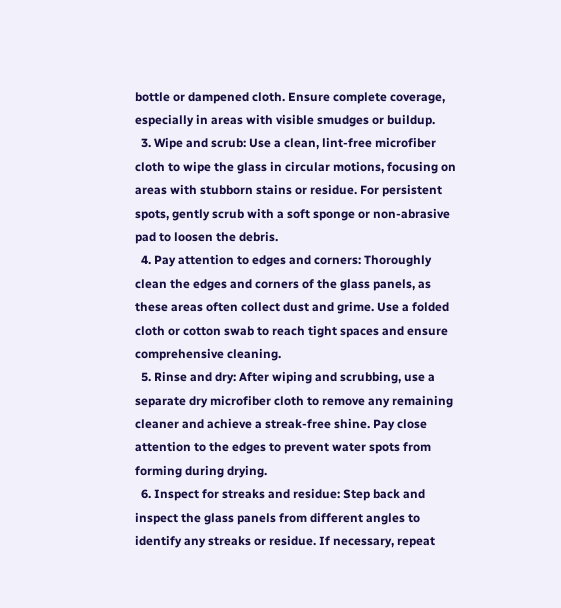bottle or dampened cloth. Ensure complete coverage, especially in areas with visible smudges or buildup.
  3. Wipe and scrub: Use a clean, lint-free microfiber cloth to wipe the glass in circular motions, focusing on areas with stubborn stains or residue. For persistent spots, gently scrub with a soft sponge or non-abrasive pad to loosen the debris.
  4. Pay attention to edges and corners: Thoroughly clean the edges and corners of the glass panels, as these areas often collect dust and grime. Use a folded cloth or cotton swab to reach tight spaces and ensure comprehensive cleaning.
  5. Rinse and dry: After wiping and scrubbing, use a separate dry microfiber cloth to remove any remaining cleaner and achieve a streak-free shine. Pay close attention to the edges to prevent water spots from forming during drying.
  6. Inspect for streaks and residue: Step back and inspect the glass panels from different angles to identify any streaks or residue. If necessary, repeat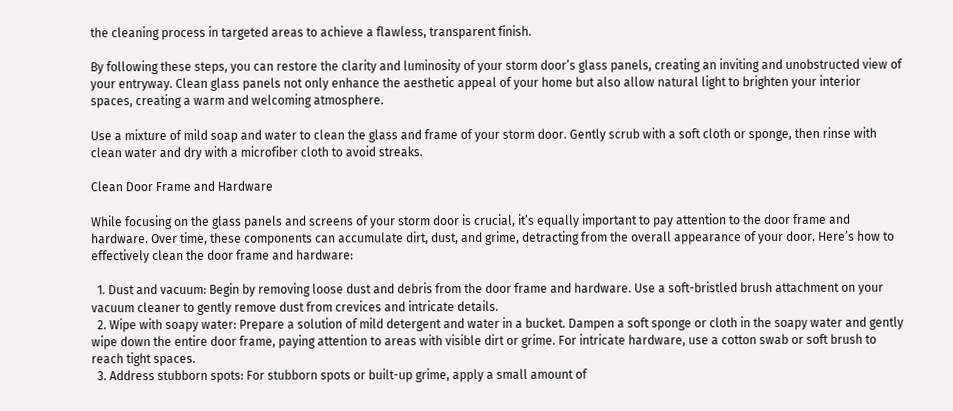the cleaning process in targeted areas to achieve a flawless, transparent finish.

By following these steps, you can restore the clarity and luminosity of your storm door’s glass panels, creating an inviting and unobstructed view of your entryway. Clean glass panels not only enhance the aesthetic appeal of your home but also allow natural light to brighten your interior spaces, creating a warm and welcoming atmosphere.

Use a mixture of mild soap and water to clean the glass and frame of your storm door. Gently scrub with a soft cloth or sponge, then rinse with clean water and dry with a microfiber cloth to avoid streaks.

Clean Door Frame and Hardware

While focusing on the glass panels and screens of your storm door is crucial, it’s equally important to pay attention to the door frame and hardware. Over time, these components can accumulate dirt, dust, and grime, detracting from the overall appearance of your door. Here’s how to effectively clean the door frame and hardware:

  1. Dust and vacuum: Begin by removing loose dust and debris from the door frame and hardware. Use a soft-bristled brush attachment on your vacuum cleaner to gently remove dust from crevices and intricate details.
  2. Wipe with soapy water: Prepare a solution of mild detergent and water in a bucket. Dampen a soft sponge or cloth in the soapy water and gently wipe down the entire door frame, paying attention to areas with visible dirt or grime. For intricate hardware, use a cotton swab or soft brush to reach tight spaces.
  3. Address stubborn spots: For stubborn spots or built-up grime, apply a small amount of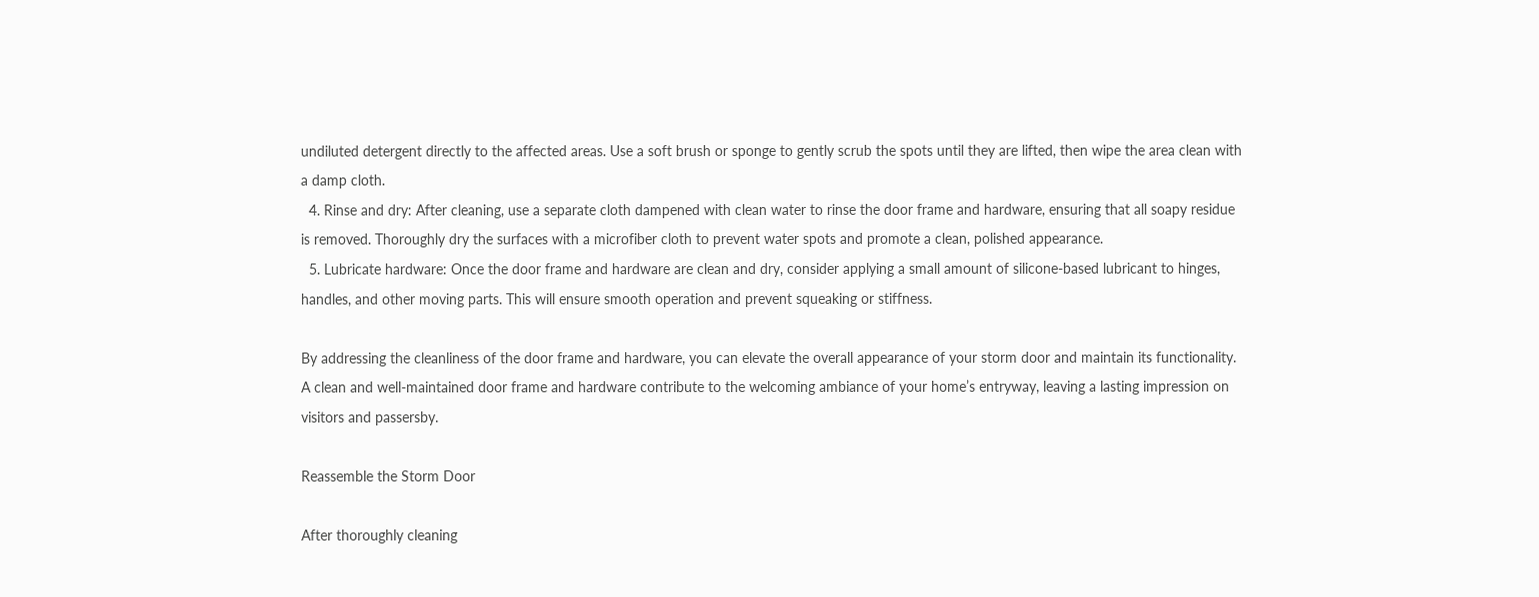undiluted detergent directly to the affected areas. Use a soft brush or sponge to gently scrub the spots until they are lifted, then wipe the area clean with a damp cloth.
  4. Rinse and dry: After cleaning, use a separate cloth dampened with clean water to rinse the door frame and hardware, ensuring that all soapy residue is removed. Thoroughly dry the surfaces with a microfiber cloth to prevent water spots and promote a clean, polished appearance.
  5. Lubricate hardware: Once the door frame and hardware are clean and dry, consider applying a small amount of silicone-based lubricant to hinges, handles, and other moving parts. This will ensure smooth operation and prevent squeaking or stiffness.

By addressing the cleanliness of the door frame and hardware, you can elevate the overall appearance of your storm door and maintain its functionality. A clean and well-maintained door frame and hardware contribute to the welcoming ambiance of your home’s entryway, leaving a lasting impression on visitors and passersby.

Reassemble the Storm Door

After thoroughly cleaning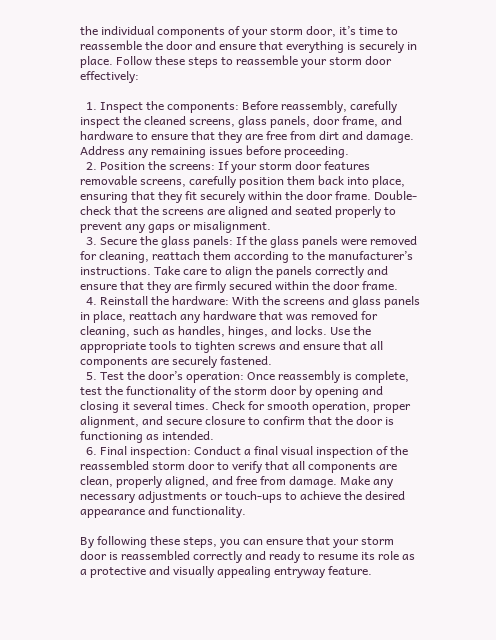the individual components of your storm door, it’s time to reassemble the door and ensure that everything is securely in place. Follow these steps to reassemble your storm door effectively:

  1. Inspect the components: Before reassembly, carefully inspect the cleaned screens, glass panels, door frame, and hardware to ensure that they are free from dirt and damage. Address any remaining issues before proceeding.
  2. Position the screens: If your storm door features removable screens, carefully position them back into place, ensuring that they fit securely within the door frame. Double-check that the screens are aligned and seated properly to prevent any gaps or misalignment.
  3. Secure the glass panels: If the glass panels were removed for cleaning, reattach them according to the manufacturer’s instructions. Take care to align the panels correctly and ensure that they are firmly secured within the door frame.
  4. Reinstall the hardware: With the screens and glass panels in place, reattach any hardware that was removed for cleaning, such as handles, hinges, and locks. Use the appropriate tools to tighten screws and ensure that all components are securely fastened.
  5. Test the door’s operation: Once reassembly is complete, test the functionality of the storm door by opening and closing it several times. Check for smooth operation, proper alignment, and secure closure to confirm that the door is functioning as intended.
  6. Final inspection: Conduct a final visual inspection of the reassembled storm door to verify that all components are clean, properly aligned, and free from damage. Make any necessary adjustments or touch-ups to achieve the desired appearance and functionality.

By following these steps, you can ensure that your storm door is reassembled correctly and ready to resume its role as a protective and visually appealing entryway feature.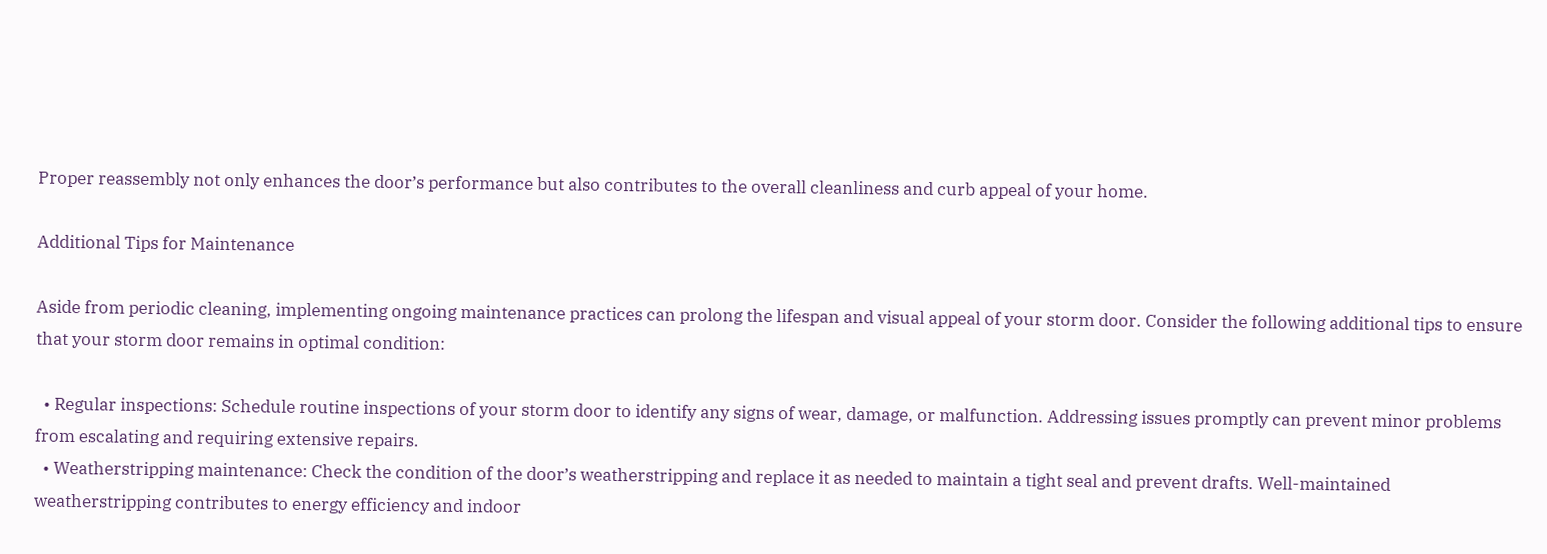Proper reassembly not only enhances the door’s performance but also contributes to the overall cleanliness and curb appeal of your home.

Additional Tips for Maintenance

Aside from periodic cleaning, implementing ongoing maintenance practices can prolong the lifespan and visual appeal of your storm door. Consider the following additional tips to ensure that your storm door remains in optimal condition:

  • Regular inspections: Schedule routine inspections of your storm door to identify any signs of wear, damage, or malfunction. Addressing issues promptly can prevent minor problems from escalating and requiring extensive repairs.
  • Weatherstripping maintenance: Check the condition of the door’s weatherstripping and replace it as needed to maintain a tight seal and prevent drafts. Well-maintained weatherstripping contributes to energy efficiency and indoor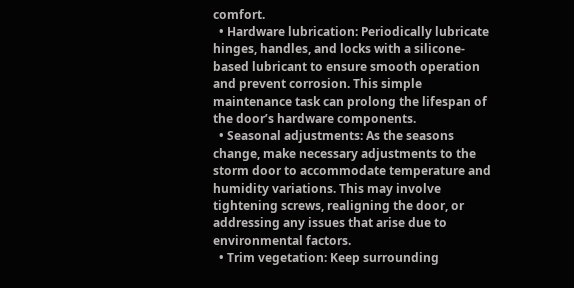comfort.
  • Hardware lubrication: Periodically lubricate hinges, handles, and locks with a silicone-based lubricant to ensure smooth operation and prevent corrosion. This simple maintenance task can prolong the lifespan of the door’s hardware components.
  • Seasonal adjustments: As the seasons change, make necessary adjustments to the storm door to accommodate temperature and humidity variations. This may involve tightening screws, realigning the door, or addressing any issues that arise due to environmental factors.
  • Trim vegetation: Keep surrounding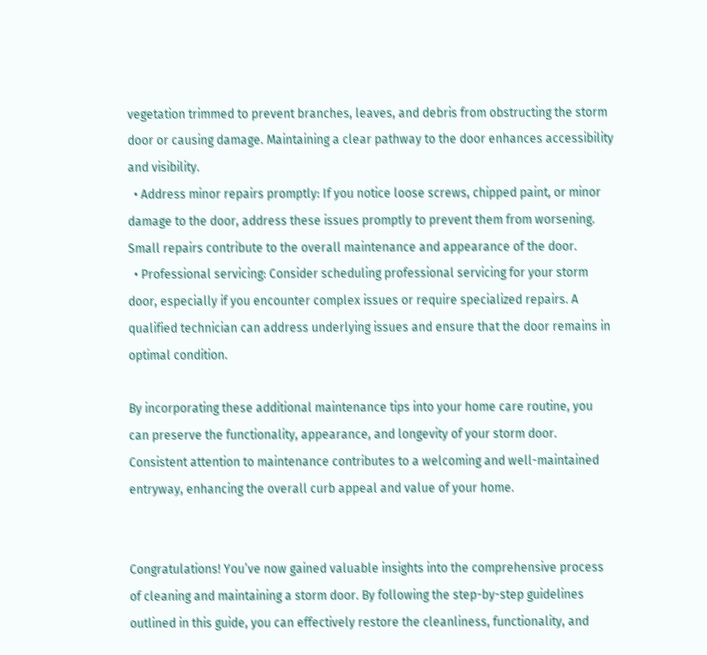vegetation trimmed to prevent branches, leaves, and debris from obstructing the storm door or causing damage. Maintaining a clear pathway to the door enhances accessibility and visibility.
  • Address minor repairs promptly: If you notice loose screws, chipped paint, or minor damage to the door, address these issues promptly to prevent them from worsening. Small repairs contribute to the overall maintenance and appearance of the door.
  • Professional servicing: Consider scheduling professional servicing for your storm door, especially if you encounter complex issues or require specialized repairs. A qualified technician can address underlying issues and ensure that the door remains in optimal condition.

By incorporating these additional maintenance tips into your home care routine, you can preserve the functionality, appearance, and longevity of your storm door. Consistent attention to maintenance contributes to a welcoming and well-maintained entryway, enhancing the overall curb appeal and value of your home.


Congratulations! You’ve now gained valuable insights into the comprehensive process of cleaning and maintaining a storm door. By following the step-by-step guidelines outlined in this guide, you can effectively restore the cleanliness, functionality, and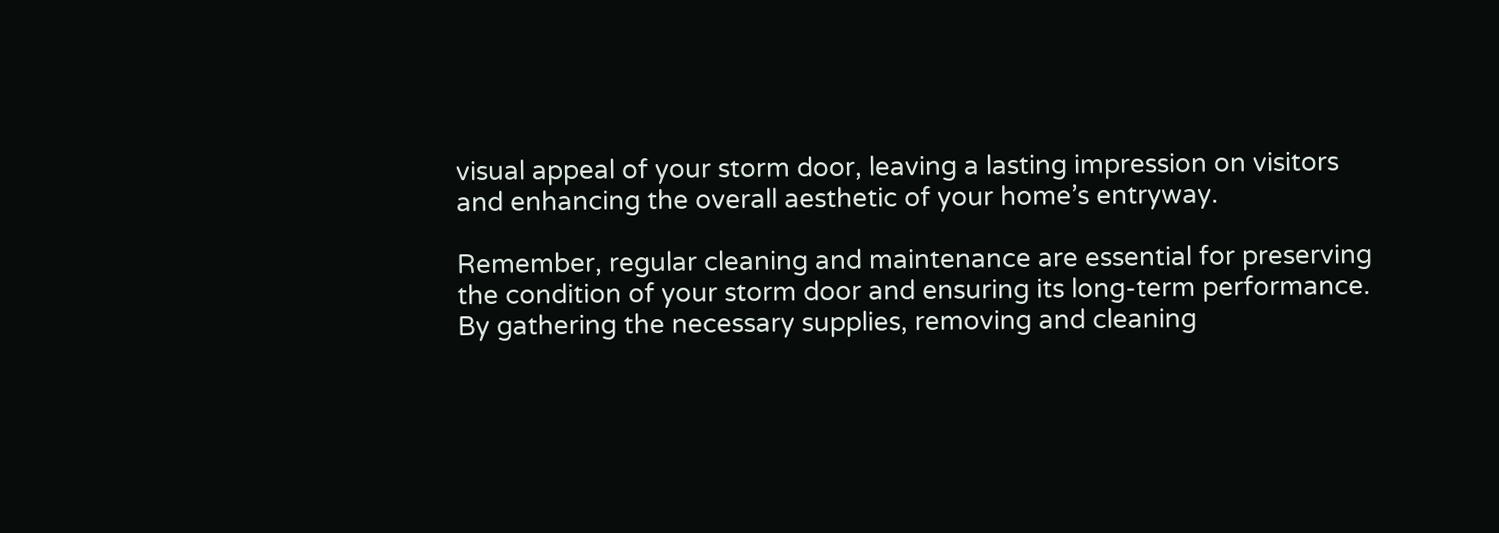visual appeal of your storm door, leaving a lasting impression on visitors and enhancing the overall aesthetic of your home’s entryway.

Remember, regular cleaning and maintenance are essential for preserving the condition of your storm door and ensuring its long-term performance. By gathering the necessary supplies, removing and cleaning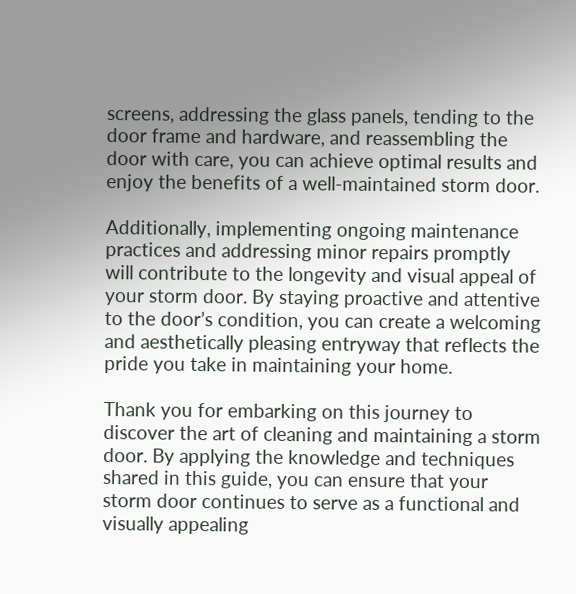screens, addressing the glass panels, tending to the door frame and hardware, and reassembling the door with care, you can achieve optimal results and enjoy the benefits of a well-maintained storm door.

Additionally, implementing ongoing maintenance practices and addressing minor repairs promptly will contribute to the longevity and visual appeal of your storm door. By staying proactive and attentive to the door’s condition, you can create a welcoming and aesthetically pleasing entryway that reflects the pride you take in maintaining your home.

Thank you for embarking on this journey to discover the art of cleaning and maintaining a storm door. By applying the knowledge and techniques shared in this guide, you can ensure that your storm door continues to serve as a functional and visually appealing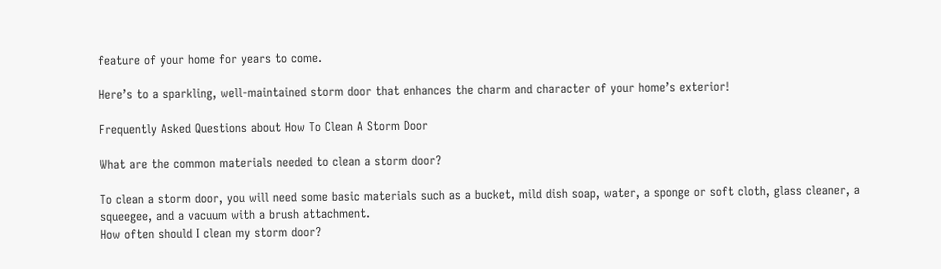feature of your home for years to come.

Here’s to a sparkling, well-maintained storm door that enhances the charm and character of your home’s exterior!

Frequently Asked Questions about How To Clean A Storm Door

What are the common materials needed to clean a storm door?

To clean a storm door, you will need some basic materials such as a bucket, mild dish soap, water, a sponge or soft cloth, glass cleaner, a squeegee, and a vacuum with a brush attachment.
How often should I clean my storm door?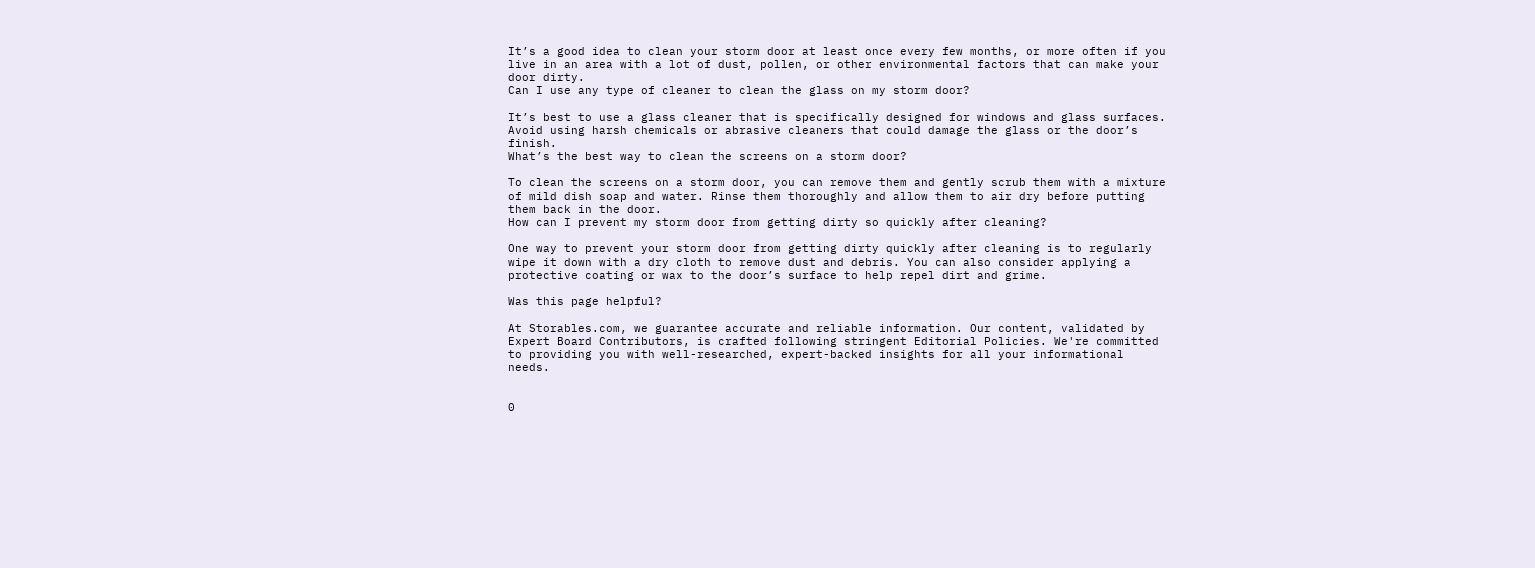It’s a good idea to clean your storm door at least once every few months, or more often if you live in an area with a lot of dust, pollen, or other environmental factors that can make your door dirty.
Can I use any type of cleaner to clean the glass on my storm door?

It’s best to use a glass cleaner that is specifically designed for windows and glass surfaces. Avoid using harsh chemicals or abrasive cleaners that could damage the glass or the door’s finish.
What’s the best way to clean the screens on a storm door?

To clean the screens on a storm door, you can remove them and gently scrub them with a mixture of mild dish soap and water. Rinse them thoroughly and allow them to air dry before putting them back in the door.
How can I prevent my storm door from getting dirty so quickly after cleaning?

One way to prevent your storm door from getting dirty quickly after cleaning is to regularly wipe it down with a dry cloth to remove dust and debris. You can also consider applying a protective coating or wax to the door’s surface to help repel dirt and grime.

Was this page helpful?

At Storables.com, we guarantee accurate and reliable information. Our content, validated by Expert Board Contributors, is crafted following stringent Editorial Policies. We're committed to providing you with well-researched, expert-backed insights for all your informational needs.


0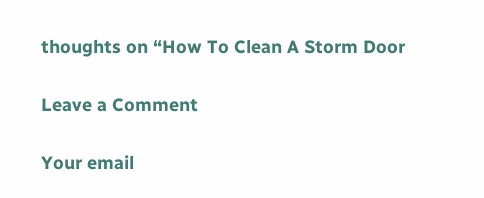thoughts on “How To Clean A Storm Door

Leave a Comment

Your email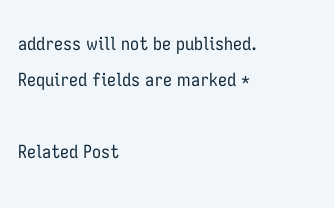address will not be published. Required fields are marked *

Related Post